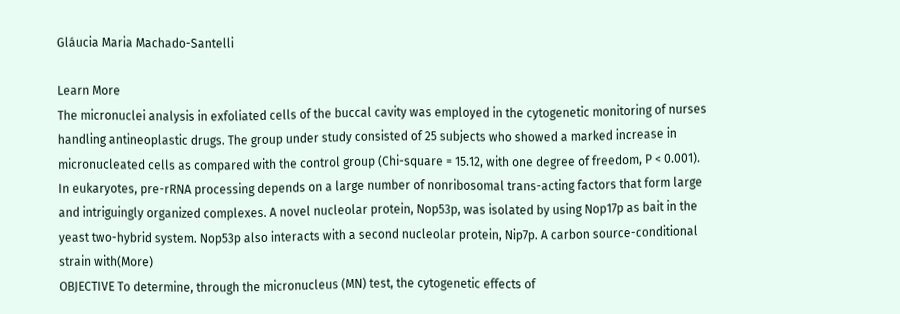Gláucia Maria Machado-Santelli

Learn More
The micronuclei analysis in exfoliated cells of the buccal cavity was employed in the cytogenetic monitoring of nurses handling antineoplastic drugs. The group under study consisted of 25 subjects who showed a marked increase in micronucleated cells as compared with the control group (Chi-square = 15.12, with one degree of freedom, P < 0.001).
In eukaryotes, pre-rRNA processing depends on a large number of nonribosomal trans-acting factors that form large and intriguingly organized complexes. A novel nucleolar protein, Nop53p, was isolated by using Nop17p as bait in the yeast two-hybrid system. Nop53p also interacts with a second nucleolar protein, Nip7p. A carbon source-conditional strain with(More)
OBJECTIVE To determine, through the micronucleus (MN) test, the cytogenetic effects of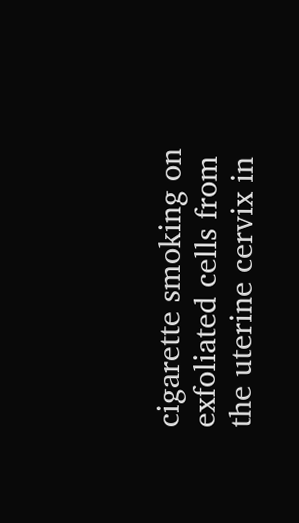cigarette smoking on exfoliated cells from the uterine cervix in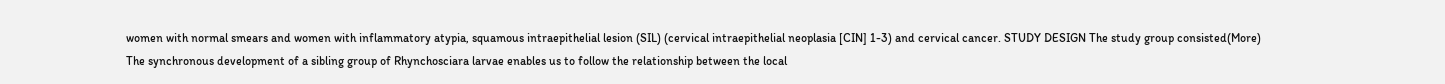women with normal smears and women with inflammatory atypia, squamous intraepithelial lesion (SIL) (cervical intraepithelial neoplasia [CIN] 1-3) and cervical cancer. STUDY DESIGN The study group consisted(More)
The synchronous development of a sibling group of Rhynchosciara larvae enables us to follow the relationship between the local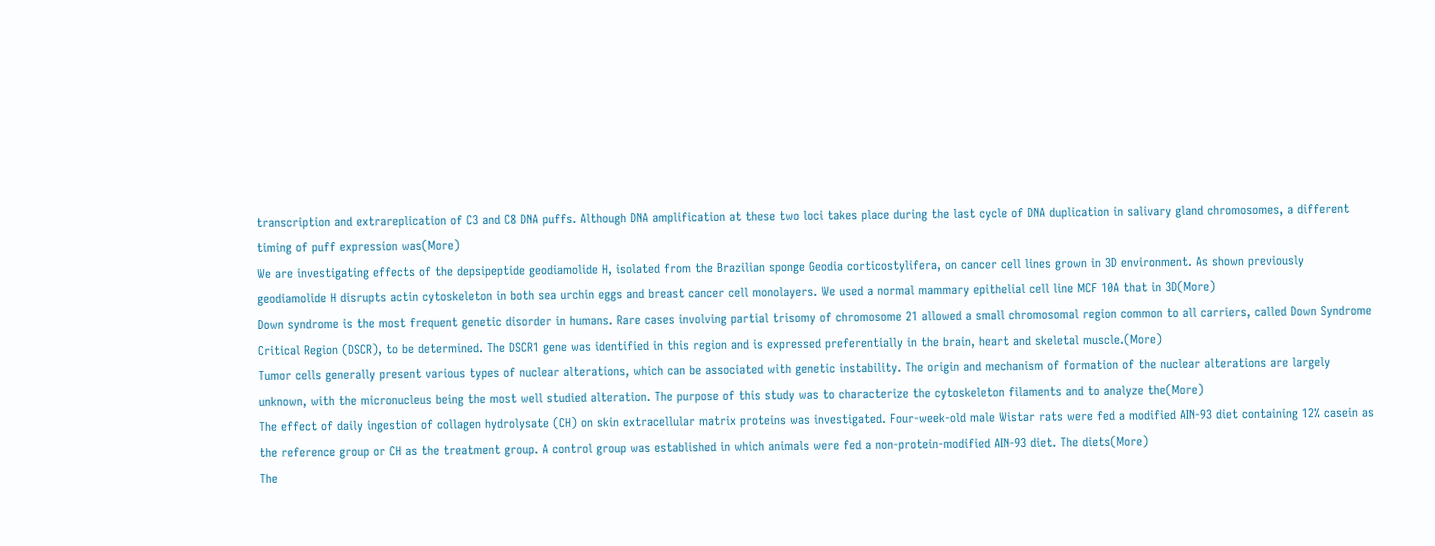transcription and extrareplication of C3 and C8 DNA puffs. Although DNA amplification at these two loci takes place during the last cycle of DNA duplication in salivary gland chromosomes, a different timing of puff expression was(More)
We are investigating effects of the depsipeptide geodiamolide H, isolated from the Brazilian sponge Geodia corticostylifera, on cancer cell lines grown in 3D environment. As shown previously geodiamolide H disrupts actin cytoskeleton in both sea urchin eggs and breast cancer cell monolayers. We used a normal mammary epithelial cell line MCF 10A that in 3D(More)
Down syndrome is the most frequent genetic disorder in humans. Rare cases involving partial trisomy of chromosome 21 allowed a small chromosomal region common to all carriers, called Down Syndrome Critical Region (DSCR), to be determined. The DSCR1 gene was identified in this region and is expressed preferentially in the brain, heart and skeletal muscle.(More)
Tumor cells generally present various types of nuclear alterations, which can be associated with genetic instability. The origin and mechanism of formation of the nuclear alterations are largely unknown, with the micronucleus being the most well studied alteration. The purpose of this study was to characterize the cytoskeleton filaments and to analyze the(More)
The effect of daily ingestion of collagen hydrolysate (CH) on skin extracellular matrix proteins was investigated. Four-week-old male Wistar rats were fed a modified AIN-93 diet containing 12% casein as the reference group or CH as the treatment group. A control group was established in which animals were fed a non-protein-modified AIN-93 diet. The diets(More)
The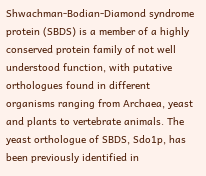Shwachman-Bodian-Diamond syndrome protein (SBDS) is a member of a highly conserved protein family of not well understood function, with putative orthologues found in different organisms ranging from Archaea, yeast and plants to vertebrate animals. The yeast orthologue of SBDS, Sdo1p, has been previously identified in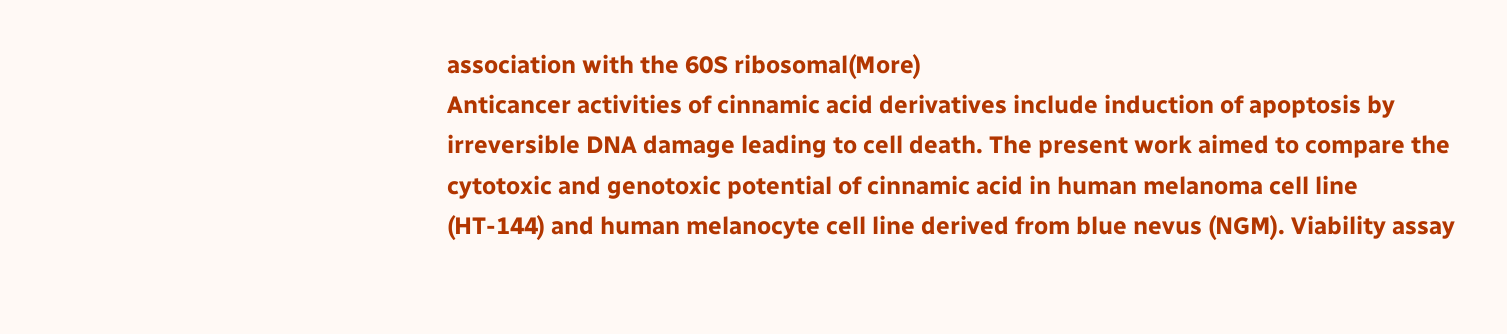association with the 60S ribosomal(More)
Anticancer activities of cinnamic acid derivatives include induction of apoptosis by irreversible DNA damage leading to cell death. The present work aimed to compare the cytotoxic and genotoxic potential of cinnamic acid in human melanoma cell line (HT-144) and human melanocyte cell line derived from blue nevus (NGM). Viability assay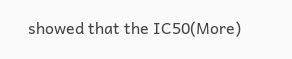showed that the IC50(More)